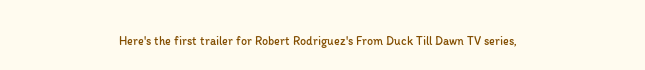Here's the first trailer for Robert Rodriguez's From Duck Till Dawn TV series,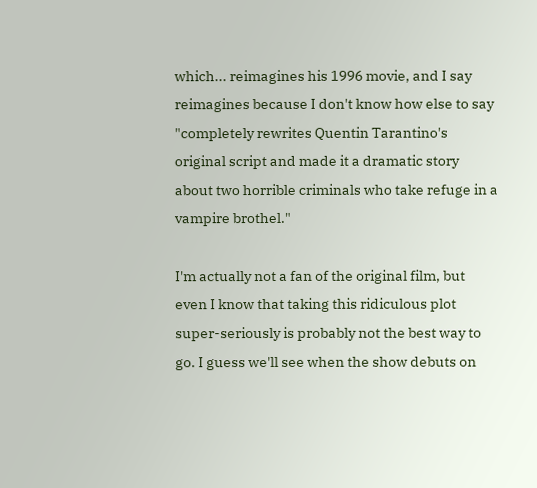which... reimagines his 1996 movie, and I say reimagines because I don't know how else to say "completely rewrites Quentin Tarantino's original script and made it a dramatic story about two horrible criminals who take refuge in a vampire brothel."

I'm actually not a fan of the original film, but even I know that taking this ridiculous plot super-seriously is probably not the best way to go. I guess we'll see when the show debuts on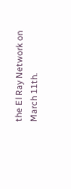the El Ray Network on March 11th.